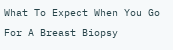What To Expect When You Go For A Breast Biopsy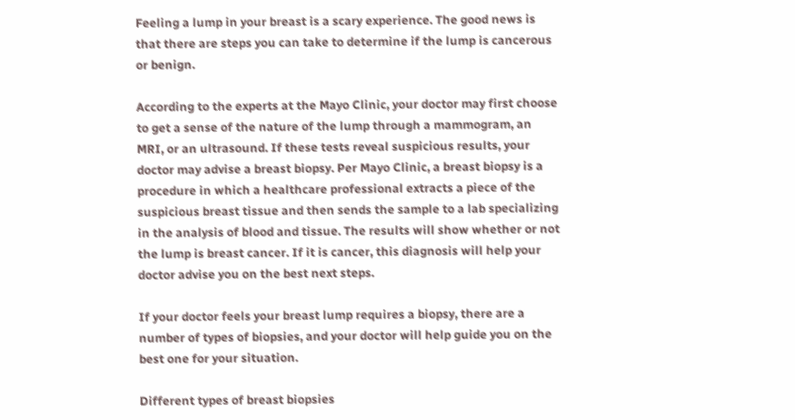Feeling a lump in your breast is a scary experience. The good news is that there are steps you can take to determine if the lump is cancerous or benign.

According to the experts at the Mayo Clinic, your doctor may first choose to get a sense of the nature of the lump through a mammogram, an MRI, or an ultrasound. If these tests reveal suspicious results, your doctor may advise a breast biopsy. Per Mayo Clinic, a breast biopsy is a procedure in which a healthcare professional extracts a piece of the suspicious breast tissue and then sends the sample to a lab specializing in the analysis of blood and tissue. The results will show whether or not the lump is breast cancer. If it is cancer, this diagnosis will help your doctor advise you on the best next steps.

If your doctor feels your breast lump requires a biopsy, there are a number of types of biopsies, and your doctor will help guide you on the best one for your situation.

Different types of breast biopsies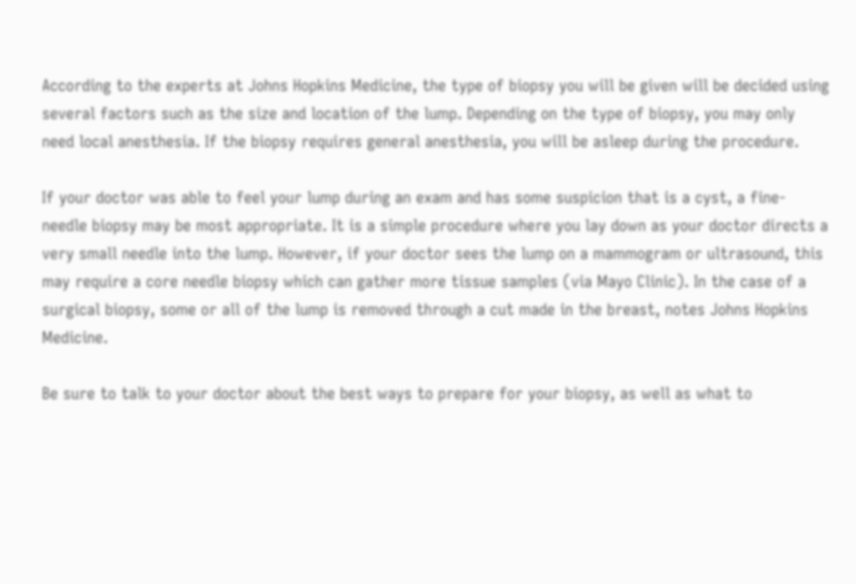According to the experts at Johns Hopkins Medicine, the type of biopsy you will be given will be decided using several factors such as the size and location of the lump. Depending on the type of biopsy, you may only need local anesthesia. If the biopsy requires general anesthesia, you will be asleep during the procedure.

If your doctor was able to feel your lump during an exam and has some suspicion that is a cyst, a fine-needle biopsy may be most appropriate. It is a simple procedure where you lay down as your doctor directs a very small needle into the lump. However, if your doctor sees the lump on a mammogram or ultrasound, this may require a core needle biopsy which can gather more tissue samples (via Mayo Clinic). In the case of a surgical biopsy, some or all of the lump is removed through a cut made in the breast, notes Johns Hopkins Medicine.

Be sure to talk to your doctor about the best ways to prepare for your biopsy, as well as what to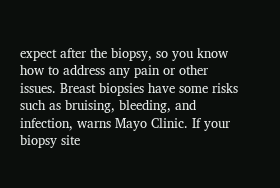expect after the biopsy, so you know how to address any pain or other issues. Breast biopsies have some risks such as bruising, bleeding, and infection, warns Mayo Clinic. If your biopsy site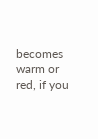becomes warm or red, if you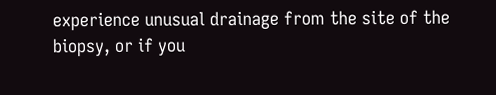experience unusual drainage from the site of the biopsy, or if you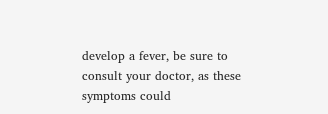develop a fever, be sure to consult your doctor, as these symptoms could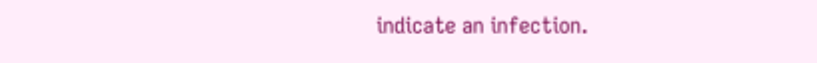indicate an infection.